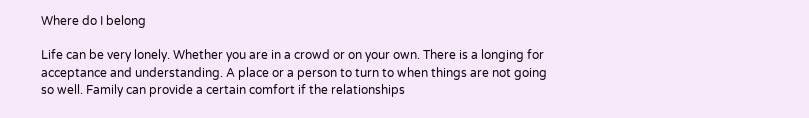Where do I belong

Life can be very lonely. Whether you are in a crowd or on your own. There is a longing for acceptance and understanding. A place or a person to turn to when things are not going so well. Family can provide a certain comfort if the relationships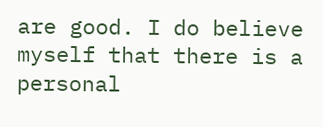are good. I do believe myself that there is a personal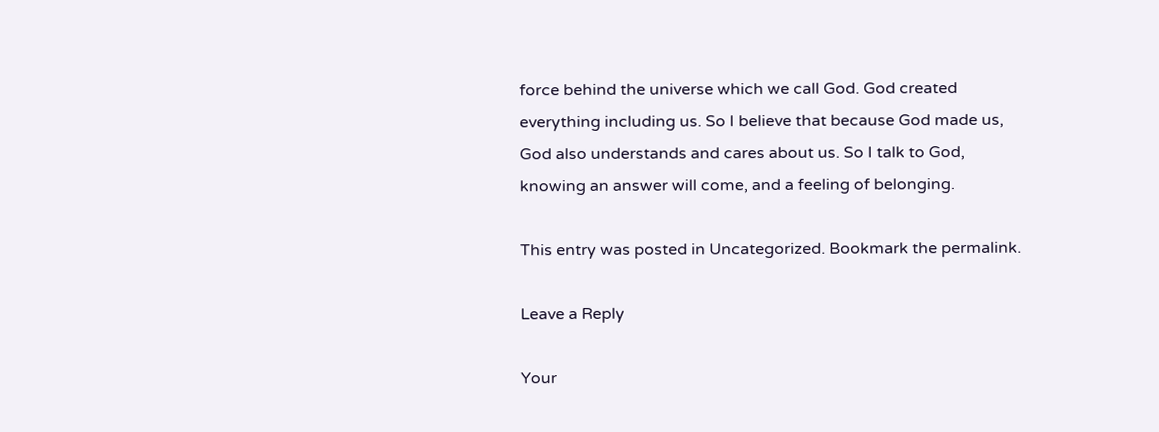force behind the universe which we call God. God created everything including us. So I believe that because God made us, God also understands and cares about us. So I talk to God, knowing an answer will come, and a feeling of belonging.

This entry was posted in Uncategorized. Bookmark the permalink.

Leave a Reply

Your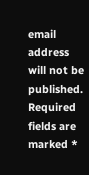email address will not be published. Required fields are marked *